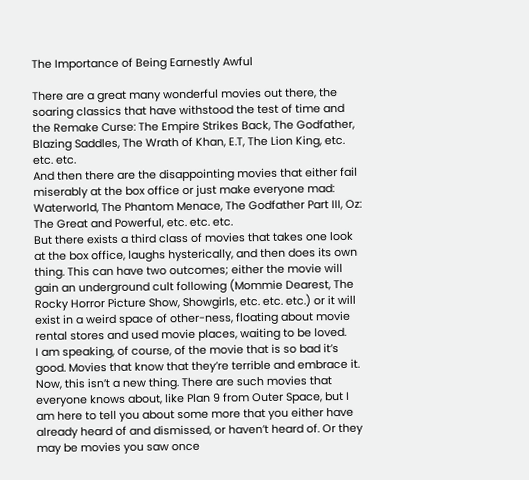The Importance of Being Earnestly Awful

There are a great many wonderful movies out there, the soaring classics that have withstood the test of time and the Remake Curse: The Empire Strikes Back, The Godfather, Blazing Saddles, The Wrath of Khan, E.T, The Lion King, etc. etc. etc.
And then there are the disappointing movies that either fail miserably at the box office or just make everyone mad: Waterworld, The Phantom Menace, The Godfather Part III, Oz: The Great and Powerful, etc. etc. etc.
But there exists a third class of movies that takes one look at the box office, laughs hysterically, and then does its own thing. This can have two outcomes; either the movie will gain an underground cult following (Mommie Dearest, The Rocky Horror Picture Show, Showgirls, etc. etc. etc.) or it will exist in a weird space of other-ness, floating about movie rental stores and used movie places, waiting to be loved.
I am speaking, of course, of the movie that is so bad it’s good. Movies that know that they’re terrible and embrace it. Now, this isn’t a new thing. There are such movies that everyone knows about, like Plan 9 from Outer Space, but I am here to tell you about some more that you either have already heard of and dismissed, or haven’t heard of. Or they may be movies you saw once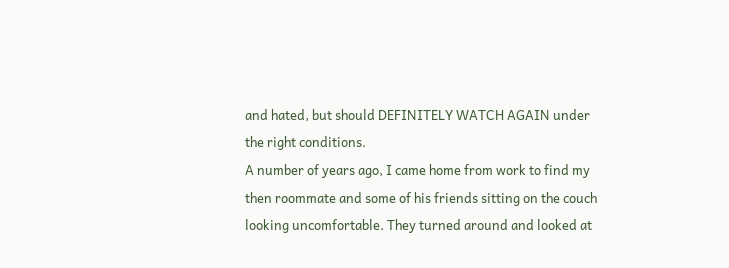and hated, but should DEFINITELY WATCH AGAIN under the right conditions.
A number of years ago, I came home from work to find my then roommate and some of his friends sitting on the couch looking uncomfortable. They turned around and looked at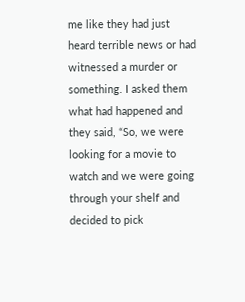me like they had just heard terrible news or had witnessed a murder or something. I asked them what had happened and they said, “So, we were looking for a movie to watch and we were going through your shelf and decided to pick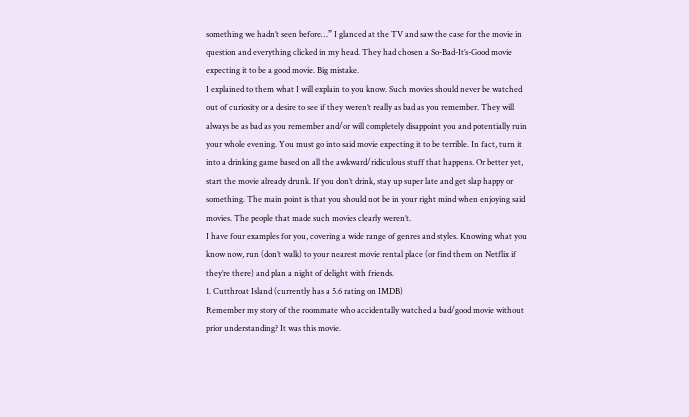something we hadn’t seen before…” I glanced at the TV and saw the case for the movie in question and everything clicked in my head. They had chosen a So-Bad-It’s-Good movie expecting it to be a good movie. Big mistake.
I explained to them what I will explain to you know. Such movies should never be watched out of curiosity or a desire to see if they weren’t really as bad as you remember. They will always be as bad as you remember and/or will completely disappoint you and potentially ruin your whole evening. You must go into said movie expecting it to be terrible. In fact, turn it into a drinking game based on all the awkward/ridiculous stuff that happens. Or better yet, start the movie already drunk. If you don’t drink, stay up super late and get slap happy or something. The main point is that you should not be in your right mind when enjoying said movies. The people that made such movies clearly weren’t.
I have four examples for you, covering a wide range of genres and styles. Knowing what you know now, run (don’t walk) to your nearest movie rental place (or find them on Netflix if they’re there) and plan a night of delight with friends.
1. Cutthroat Island (currently has a 5.6 rating on IMDB)
Remember my story of the roommate who accidentally watched a bad/good movie without prior understanding? It was this movie.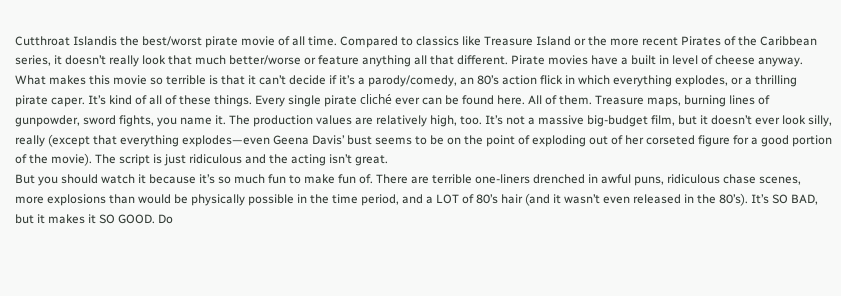Cutthroat Islandis the best/worst pirate movie of all time. Compared to classics like Treasure Island or the more recent Pirates of the Caribbean series, it doesn’t really look that much better/worse or feature anything all that different. Pirate movies have a built in level of cheese anyway. What makes this movie so terrible is that it can’t decide if it’s a parody/comedy, an 80’s action flick in which everything explodes, or a thrilling pirate caper. It’s kind of all of these things. Every single pirate cliché ever can be found here. All of them. Treasure maps, burning lines of gunpowder, sword fights, you name it. The production values are relatively high, too. It’s not a massive big-budget film, but it doesn’t ever look silly, really (except that everything explodes—even Geena Davis’ bust seems to be on the point of exploding out of her corseted figure for a good portion of the movie). The script is just ridiculous and the acting isn’t great.
But you should watch it because it’s so much fun to make fun of. There are terrible one-liners drenched in awful puns, ridiculous chase scenes, more explosions than would be physically possible in the time period, and a LOT of 80’s hair (and it wasn’t even released in the 80’s). It’s SO BAD, but it makes it SO GOOD. Do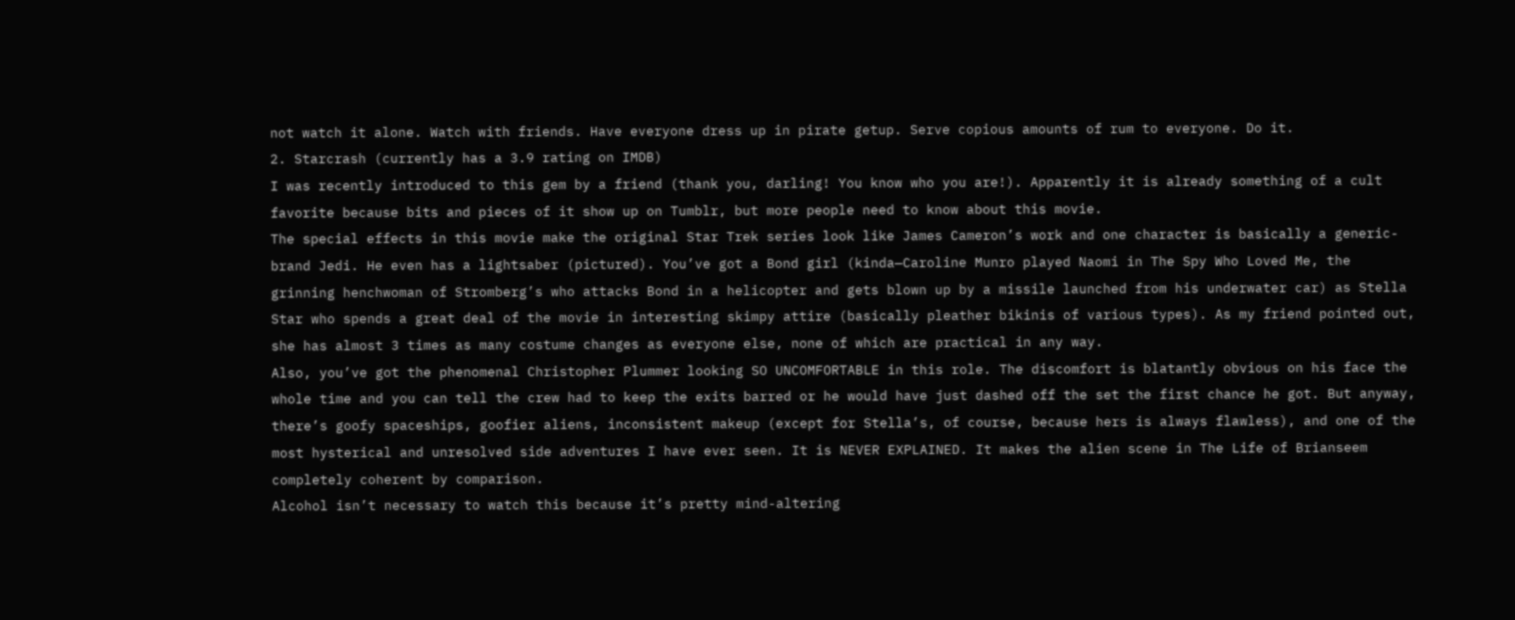not watch it alone. Watch with friends. Have everyone dress up in pirate getup. Serve copious amounts of rum to everyone. Do it.
2. Starcrash (currently has a 3.9 rating on IMDB)
I was recently introduced to this gem by a friend (thank you, darling! You know who you are!). Apparently it is already something of a cult favorite because bits and pieces of it show up on Tumblr, but more people need to know about this movie.
The special effects in this movie make the original Star Trek series look like James Cameron’s work and one character is basically a generic-brand Jedi. He even has a lightsaber (pictured). You’ve got a Bond girl (kinda—Caroline Munro played Naomi in The Spy Who Loved Me, the grinning henchwoman of Stromberg’s who attacks Bond in a helicopter and gets blown up by a missile launched from his underwater car) as Stella Star who spends a great deal of the movie in interesting skimpy attire (basically pleather bikinis of various types). As my friend pointed out, she has almost 3 times as many costume changes as everyone else, none of which are practical in any way.
Also, you’ve got the phenomenal Christopher Plummer looking SO UNCOMFORTABLE in this role. The discomfort is blatantly obvious on his face the whole time and you can tell the crew had to keep the exits barred or he would have just dashed off the set the first chance he got. But anyway, there’s goofy spaceships, goofier aliens, inconsistent makeup (except for Stella’s, of course, because hers is always flawless), and one of the most hysterical and unresolved side adventures I have ever seen. It is NEVER EXPLAINED. It makes the alien scene in The Life of Brianseem completely coherent by comparison.
Alcohol isn’t necessary to watch this because it’s pretty mind-altering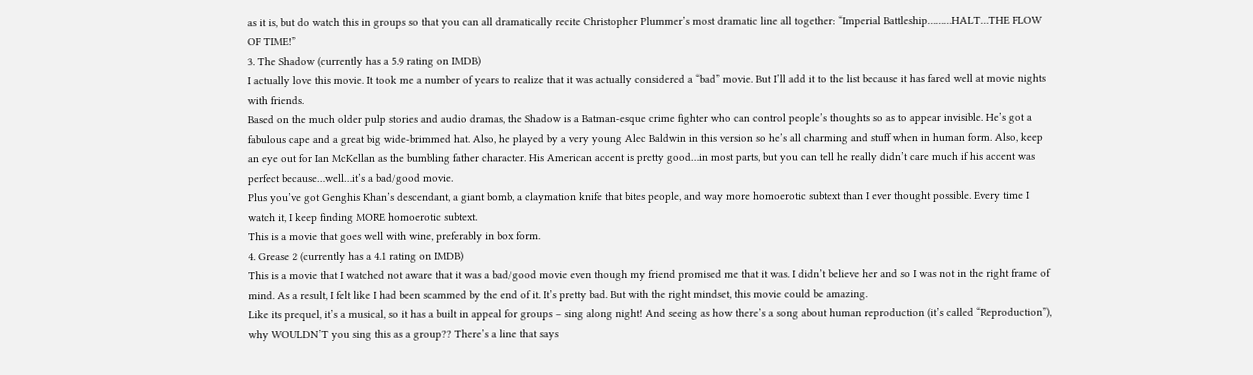as it is, but do watch this in groups so that you can all dramatically recite Christopher Plummer’s most dramatic line all together: “Imperial Battleship………HALT…THE FLOW OF TIME!”
3. The Shadow (currently has a 5.9 rating on IMDB)
I actually love this movie. It took me a number of years to realize that it was actually considered a “bad” movie. But I’ll add it to the list because it has fared well at movie nights with friends.
Based on the much older pulp stories and audio dramas, the Shadow is a Batman-esque crime fighter who can control people’s thoughts so as to appear invisible. He’s got a fabulous cape and a great big wide-brimmed hat. Also, he played by a very young Alec Baldwin in this version so he’s all charming and stuff when in human form. Also, keep an eye out for Ian McKellan as the bumbling father character. His American accent is pretty good…in most parts, but you can tell he really didn’t care much if his accent was perfect because…well…it’s a bad/good movie.
Plus you’ve got Genghis Khan’s descendant, a giant bomb, a claymation knife that bites people, and way more homoerotic subtext than I ever thought possible. Every time I watch it, I keep finding MORE homoerotic subtext.
This is a movie that goes well with wine, preferably in box form.
4. Grease 2 (currently has a 4.1 rating on IMDB)
This is a movie that I watched not aware that it was a bad/good movie even though my friend promised me that it was. I didn’t believe her and so I was not in the right frame of mind. As a result, I felt like I had been scammed by the end of it. It’s pretty bad. But with the right mindset, this movie could be amazing.
Like its prequel, it’s a musical, so it has a built in appeal for groups – sing along night! And seeing as how there’s a song about human reproduction (it’s called “Reproduction”), why WOULDN’T you sing this as a group?? There’s a line that says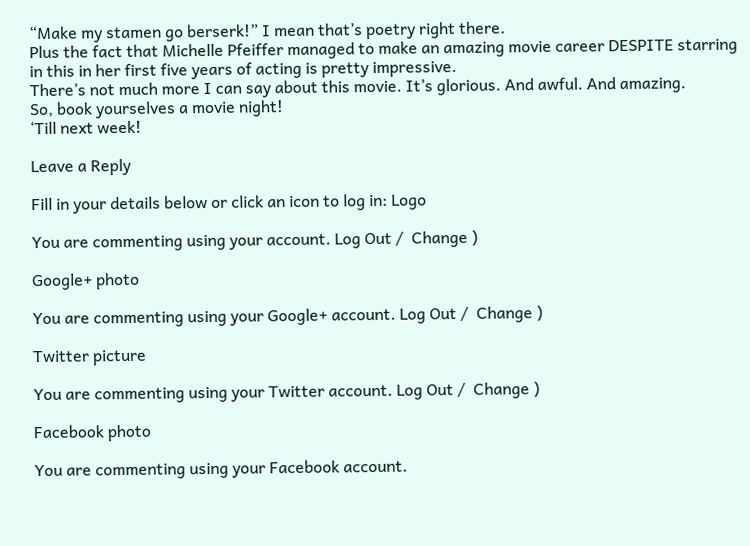“Make my stamen go berserk!” I mean that’s poetry right there.
Plus the fact that Michelle Pfeiffer managed to make an amazing movie career DESPITE starring in this in her first five years of acting is pretty impressive.
There’s not much more I can say about this movie. It’s glorious. And awful. And amazing.
So, book yourselves a movie night!
‘Till next week!

Leave a Reply

Fill in your details below or click an icon to log in: Logo

You are commenting using your account. Log Out /  Change )

Google+ photo

You are commenting using your Google+ account. Log Out /  Change )

Twitter picture

You are commenting using your Twitter account. Log Out /  Change )

Facebook photo

You are commenting using your Facebook account.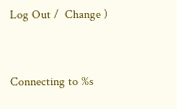Log Out /  Change )


Connecting to %s